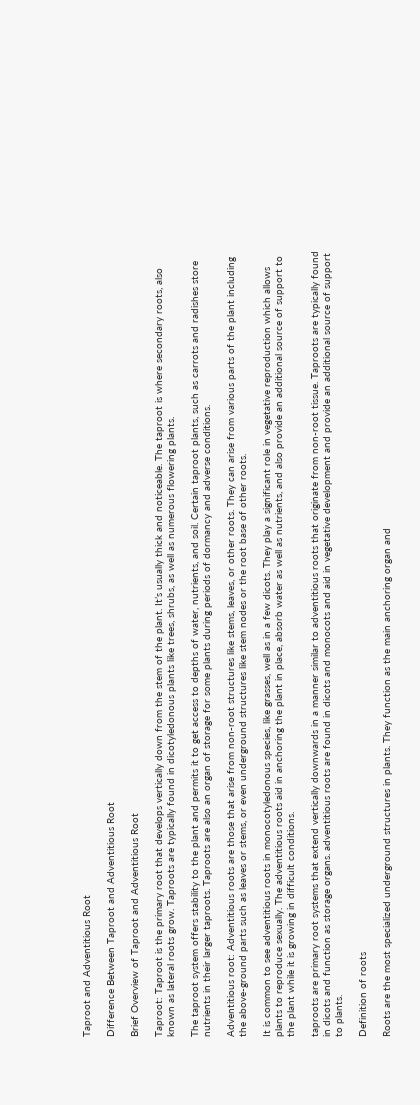Taproot and Adventitious Root

Difference Between Taproot and Adventitious Root

Brief Overview of Taproot and Adventitious Root

Taproot: Taproot is the primary root that develops vertically down from the stem of the plant. It’s usually thick and noticeable. The taproot is where secondary roots, also known as lateral roots grow. Taproots are typically found in dicotyledonous plants like trees, shrubs, as well as numerous flowering plants.

The taproot system offers stability to the plant and permits it to get access to depths of water, nutrients, and soil. Certain taproot plants, such as carrots and radishes store nutrients in their larger taproots. Taproots are also an organ of storage for some plants during periods of dormancy and adverse conditions.

Adventitious root: Adventitious roots are those that arise from non-root structures like stems, leaves, or other roots. They can arise from various parts of the plant including the above-ground parts such as leaves or stems, or even underground structures like stem nodes or the root base of other roots.

It is common to see adventitious roots in monocotyledonous species, like grasses, well as in a few dicots. They play a significant role in vegetative reproduction which allows plants to reproduce sexually. The adventitious roots aid in anchoring the plant in place, absorb water as well as nutrients, and also provide an additional source of support to the plant while it is growing in difficult conditions.

taproots are primary root systems that extend vertically downwards in a manner similar to adventitious roots that originate from non-root tissue. Taproots are typically found in dicots and function as storage organs. adventitious roots are found in dicots and monocots and aid in vegetative development and provide an additional source of support to plants.

Definition of roots

Roots are the most specialized underground structures in plants. They function as the main anchoring organ and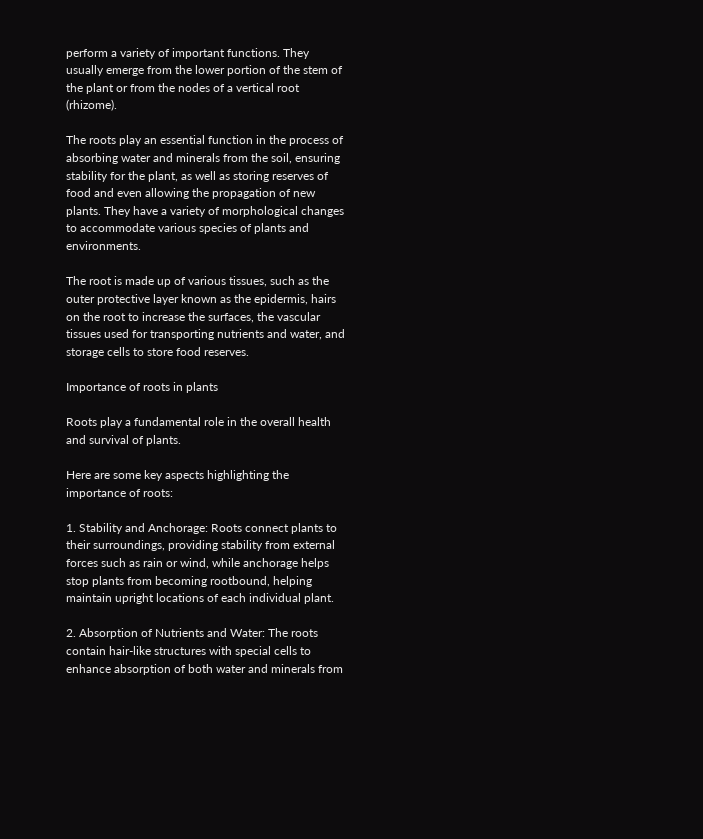perform a variety of important functions. They usually emerge from the lower portion of the stem of the plant or from the nodes of a vertical root (rhizome).

The roots play an essential function in the process of absorbing water and minerals from the soil, ensuring stability for the plant, as well as storing reserves of food and even allowing the propagation of new plants. They have a variety of morphological changes to accommodate various species of plants and environments.

The root is made up of various tissues, such as the outer protective layer known as the epidermis, hairs on the root to increase the surfaces, the vascular tissues used for transporting nutrients and water, and storage cells to store food reserves.

Importance of roots in plants

Roots play a fundamental role in the overall health and survival of plants.

Here are some key aspects highlighting the importance of roots:

1. Stability and Anchorage: Roots connect plants to their surroundings, providing stability from external forces such as rain or wind, while anchorage helps stop plants from becoming rootbound, helping maintain upright locations of each individual plant.

2. Absorption of Nutrients and Water: The roots contain hair-like structures with special cells to enhance absorption of both water and minerals from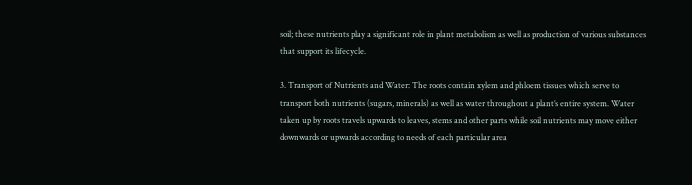soil; these nutrients play a significant role in plant metabolism as well as production of various substances that support its lifecycle.

3. Transport of Nutrients and Water: The roots contain xylem and phloem tissues which serve to transport both nutrients (sugars, minerals) as well as water throughout a plant’s entire system. Water taken up by roots travels upwards to leaves, stems and other parts while soil nutrients may move either downwards or upwards according to needs of each particular area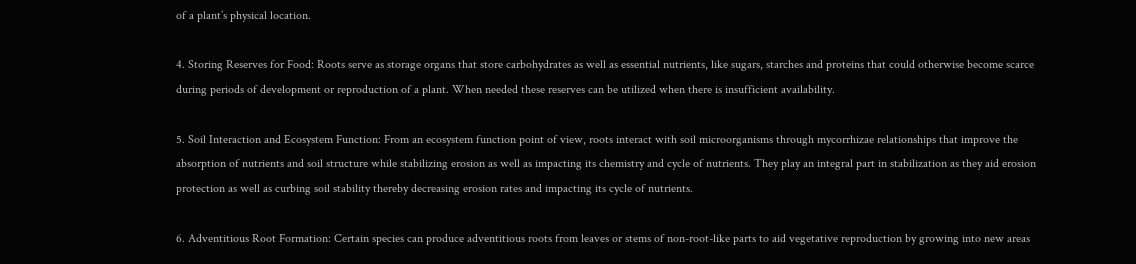of a plant’s physical location.

4. Storing Reserves for Food: Roots serve as storage organs that store carbohydrates as well as essential nutrients, like sugars, starches and proteins that could otherwise become scarce during periods of development or reproduction of a plant. When needed these reserves can be utilized when there is insufficient availability.

5. Soil Interaction and Ecosystem Function: From an ecosystem function point of view, roots interact with soil microorganisms through mycorrhizae relationships that improve the absorption of nutrients and soil structure while stabilizing erosion as well as impacting its chemistry and cycle of nutrients. They play an integral part in stabilization as they aid erosion protection as well as curbing soil stability thereby decreasing erosion rates and impacting its cycle of nutrients.

6. Adventitious Root Formation: Certain species can produce adventitious roots from leaves or stems of non-root-like parts to aid vegetative reproduction by growing into new areas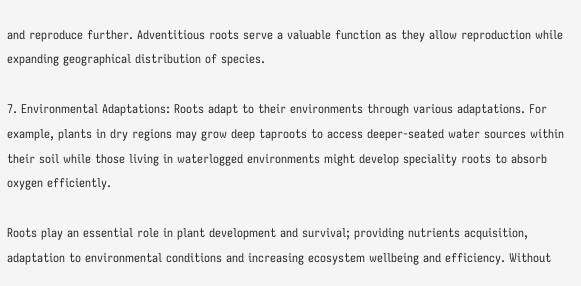and reproduce further. Adventitious roots serve a valuable function as they allow reproduction while expanding geographical distribution of species.

7. Environmental Adaptations: Roots adapt to their environments through various adaptations. For example, plants in dry regions may grow deep taproots to access deeper-seated water sources within their soil while those living in waterlogged environments might develop speciality roots to absorb oxygen efficiently.

Roots play an essential role in plant development and survival; providing nutrients acquisition, adaptation to environmental conditions and increasing ecosystem wellbeing and efficiency. Without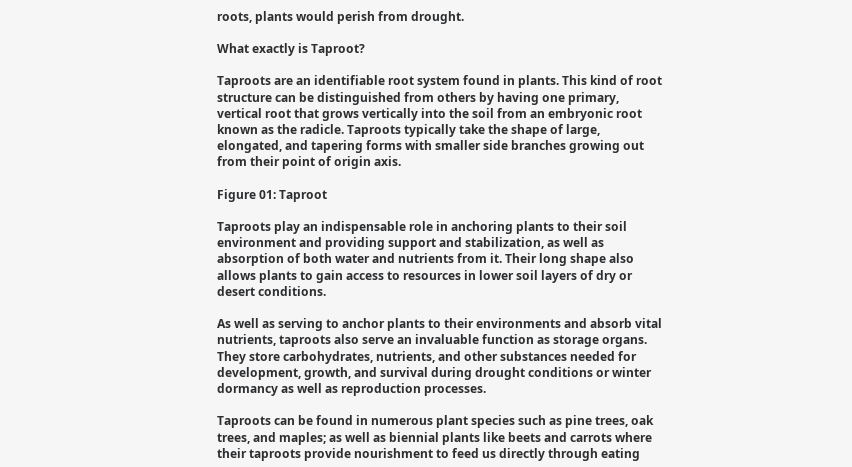roots, plants would perish from drought.

What exactly is Taproot?

Taproots are an identifiable root system found in plants. This kind of root structure can be distinguished from others by having one primary, vertical root that grows vertically into the soil from an embryonic root known as the radicle. Taproots typically take the shape of large, elongated, and tapering forms with smaller side branches growing out from their point of origin axis.

Figure 01: Taproot

Taproots play an indispensable role in anchoring plants to their soil environment and providing support and stabilization, as well as absorption of both water and nutrients from it. Their long shape also allows plants to gain access to resources in lower soil layers of dry or desert conditions.

As well as serving to anchor plants to their environments and absorb vital nutrients, taproots also serve an invaluable function as storage organs. They store carbohydrates, nutrients, and other substances needed for development, growth, and survival during drought conditions or winter dormancy as well as reproduction processes.

Taproots can be found in numerous plant species such as pine trees, oak trees, and maples; as well as biennial plants like beets and carrots where their taproots provide nourishment to feed us directly through eating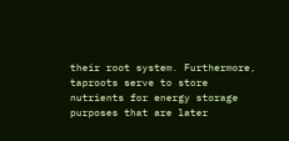their root system. Furthermore, taproots serve to store nutrients for energy storage purposes that are later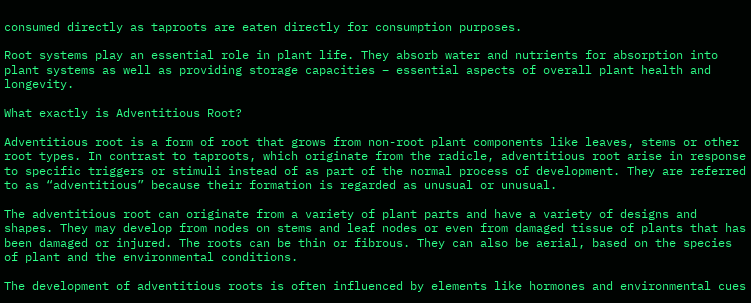consumed directly as taproots are eaten directly for consumption purposes.

Root systems play an essential role in plant life. They absorb water and nutrients for absorption into plant systems as well as providing storage capacities – essential aspects of overall plant health and longevity.

What exactly is Adventitious Root?

Adventitious root is a form of root that grows from non-root plant components like leaves, stems or other root types. In contrast to taproots, which originate from the radicle, adventitious root arise in response to specific triggers or stimuli instead of as part of the normal process of development. They are referred to as “adventitious” because their formation is regarded as unusual or unusual.

The adventitious root can originate from a variety of plant parts and have a variety of designs and shapes. They may develop from nodes on stems and leaf nodes or even from damaged tissue of plants that has been damaged or injured. The roots can be thin or fibrous. They can also be aerial, based on the species of plant and the environmental conditions.

The development of adventitious roots is often influenced by elements like hormones and environmental cues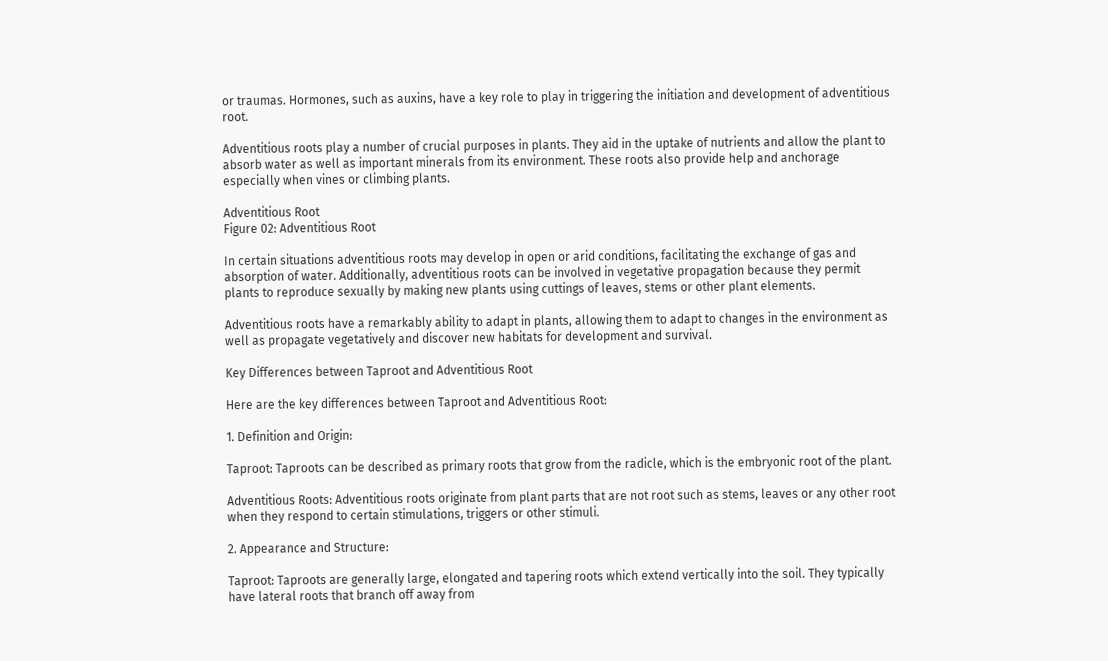or traumas. Hormones, such as auxins, have a key role to play in triggering the initiation and development of adventitious root.

Adventitious roots play a number of crucial purposes in plants. They aid in the uptake of nutrients and allow the plant to absorb water as well as important minerals from its environment. These roots also provide help and anchorage especially when vines or climbing plants.

Adventitious Root
Figure 02: Adventitious Root

In certain situations adventitious roots may develop in open or arid conditions, facilitating the exchange of gas and absorption of water. Additionally, adventitious roots can be involved in vegetative propagation because they permit plants to reproduce sexually by making new plants using cuttings of leaves, stems or other plant elements.

Adventitious roots have a remarkably ability to adapt in plants, allowing them to adapt to changes in the environment as well as propagate vegetatively and discover new habitats for development and survival.

Key Differences between Taproot and Adventitious Root

Here are the key differences between Taproot and Adventitious Root:

1. Definition and Origin:

Taproot: Taproots can be described as primary roots that grow from the radicle, which is the embryonic root of the plant.

Adventitious Roots: Adventitious roots originate from plant parts that are not root such as stems, leaves or any other root when they respond to certain stimulations, triggers or other stimuli.

2. Appearance and Structure:

Taproot: Taproots are generally large, elongated and tapering roots which extend vertically into the soil. They typically have lateral roots that branch off away from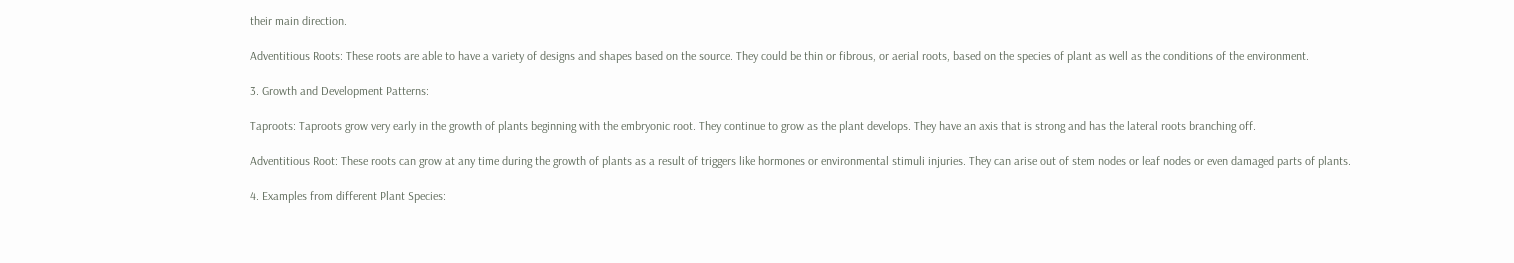their main direction.

Adventitious Roots: These roots are able to have a variety of designs and shapes based on the source. They could be thin or fibrous, or aerial roots, based on the species of plant as well as the conditions of the environment.

3. Growth and Development Patterns:

Taproots: Taproots grow very early in the growth of plants beginning with the embryonic root. They continue to grow as the plant develops. They have an axis that is strong and has the lateral roots branching off.

Adventitious Root: These roots can grow at any time during the growth of plants as a result of triggers like hormones or environmental stimuli injuries. They can arise out of stem nodes or leaf nodes or even damaged parts of plants.

4. Examples from different Plant Species: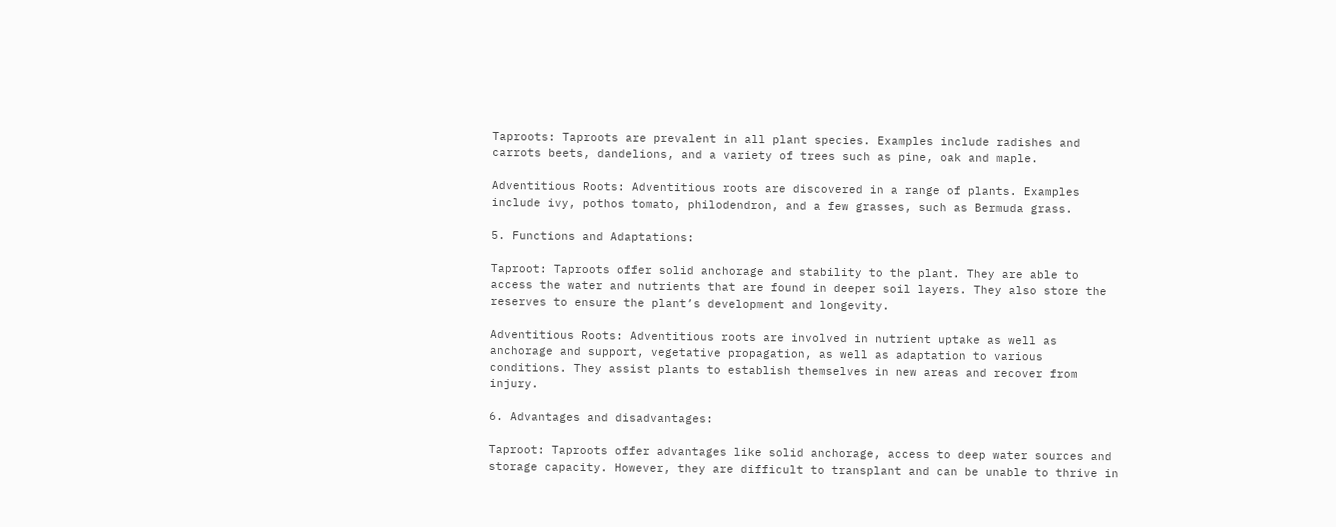Taproots: Taproots are prevalent in all plant species. Examples include radishes and carrots beets, dandelions, and a variety of trees such as pine, oak and maple.

Adventitious Roots: Adventitious roots are discovered in a range of plants. Examples include ivy, pothos tomato, philodendron, and a few grasses, such as Bermuda grass.

5. Functions and Adaptations:

Taproot: Taproots offer solid anchorage and stability to the plant. They are able to access the water and nutrients that are found in deeper soil layers. They also store the reserves to ensure the plant’s development and longevity.

Adventitious Roots: Adventitious roots are involved in nutrient uptake as well as anchorage and support, vegetative propagation, as well as adaptation to various conditions. They assist plants to establish themselves in new areas and recover from injury.

6. Advantages and disadvantages:

Taproot: Taproots offer advantages like solid anchorage, access to deep water sources and storage capacity. However, they are difficult to transplant and can be unable to thrive in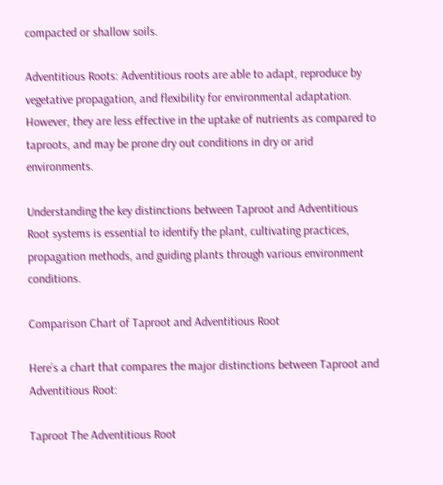compacted or shallow soils.

Adventitious Roots: Adventitious roots are able to adapt, reproduce by vegetative propagation, and flexibility for environmental adaptation. However, they are less effective in the uptake of nutrients as compared to taproots, and may be prone dry out conditions in dry or arid environments.

Understanding the key distinctions between Taproot and Adventitious Root systems is essential to identify the plant, cultivating practices, propagation methods, and guiding plants through various environment conditions.

Comparison Chart of Taproot and Adventitious Root

Here’s a chart that compares the major distinctions between Taproot and Adventitious Root:

Taproot The Adventitious Root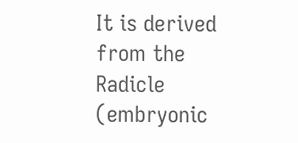It is derived from the Radicle (embryonic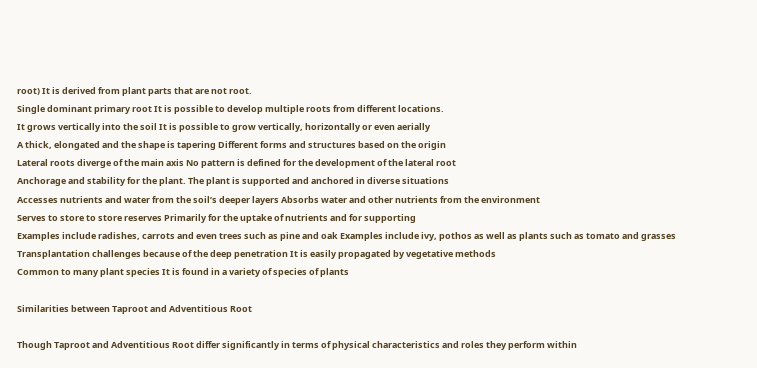root) It is derived from plant parts that are not root.
Single dominant primary root It is possible to develop multiple roots from different locations.
It grows vertically into the soil It is possible to grow vertically, horizontally or even aerially
A thick, elongated and the shape is tapering Different forms and structures based on the origin
Lateral roots diverge of the main axis No pattern is defined for the development of the lateral root
Anchorage and stability for the plant. The plant is supported and anchored in diverse situations
Accesses nutrients and water from the soil’s deeper layers Absorbs water and other nutrients from the environment
Serves to store to store reserves Primarily for the uptake of nutrients and for supporting
Examples include radishes, carrots and even trees such as pine and oak Examples include ivy, pothos as well as plants such as tomato and grasses
Transplantation challenges because of the deep penetration It is easily propagated by vegetative methods
Common to many plant species It is found in a variety of species of plants

Similarities between Taproot and Adventitious Root

Though Taproot and Adventitious Root differ significantly in terms of physical characteristics and roles they perform within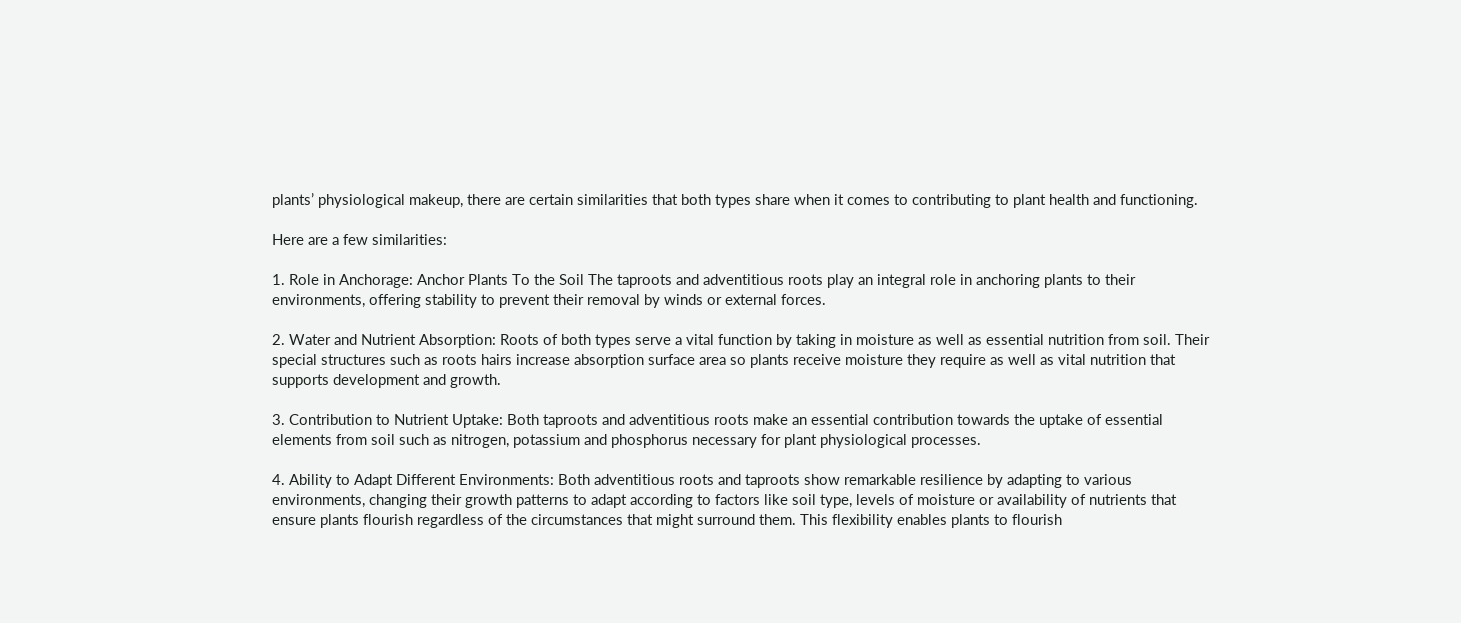plants’ physiological makeup, there are certain similarities that both types share when it comes to contributing to plant health and functioning.

Here are a few similarities:

1. Role in Anchorage: Anchor Plants To the Soil The taproots and adventitious roots play an integral role in anchoring plants to their environments, offering stability to prevent their removal by winds or external forces.

2. Water and Nutrient Absorption: Roots of both types serve a vital function by taking in moisture as well as essential nutrition from soil. Their special structures such as roots hairs increase absorption surface area so plants receive moisture they require as well as vital nutrition that supports development and growth.

3. Contribution to Nutrient Uptake: Both taproots and adventitious roots make an essential contribution towards the uptake of essential elements from soil such as nitrogen, potassium and phosphorus necessary for plant physiological processes.

4. Ability to Adapt Different Environments: Both adventitious roots and taproots show remarkable resilience by adapting to various environments, changing their growth patterns to adapt according to factors like soil type, levels of moisture or availability of nutrients that ensure plants flourish regardless of the circumstances that might surround them. This flexibility enables plants to flourish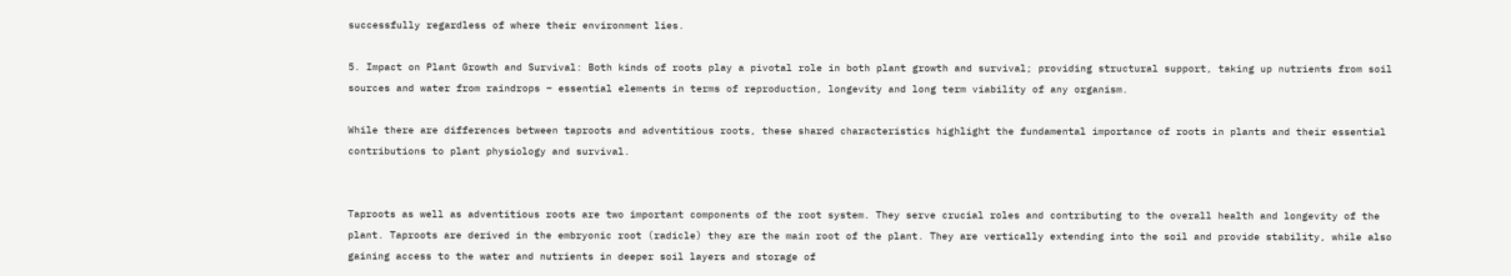successfully regardless of where their environment lies.

5. Impact on Plant Growth and Survival: Both kinds of roots play a pivotal role in both plant growth and survival; providing structural support, taking up nutrients from soil sources and water from raindrops – essential elements in terms of reproduction, longevity and long term viability of any organism.

While there are differences between taproots and adventitious roots, these shared characteristics highlight the fundamental importance of roots in plants and their essential contributions to plant physiology and survival.


Taproots as well as adventitious roots are two important components of the root system. They serve crucial roles and contributing to the overall health and longevity of the plant. Taproots are derived in the embryonic root (radicle) they are the main root of the plant. They are vertically extending into the soil and provide stability, while also gaining access to the water and nutrients in deeper soil layers and storage of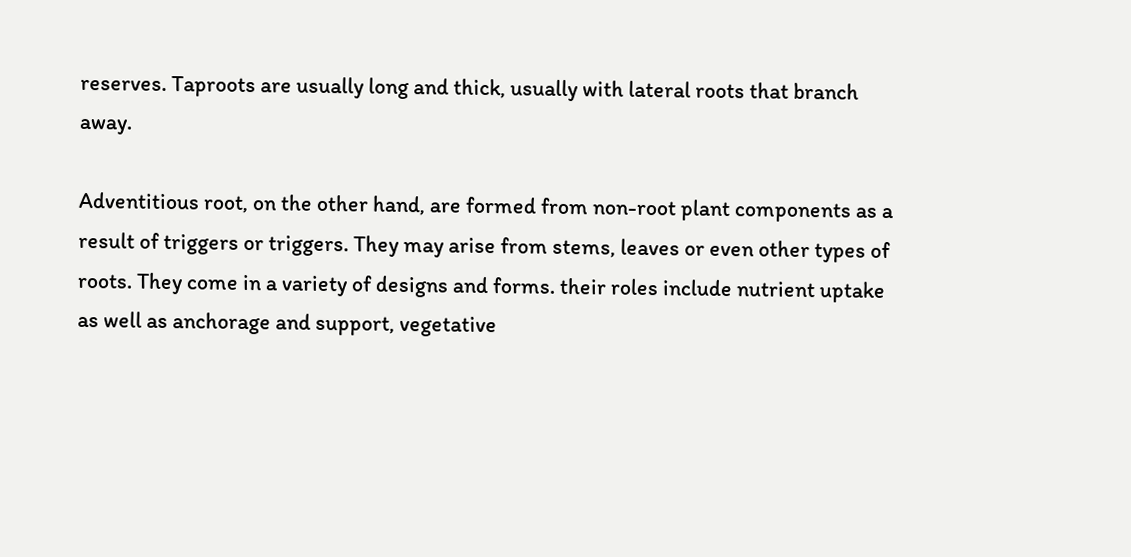reserves. Taproots are usually long and thick, usually with lateral roots that branch away.

Adventitious root, on the other hand, are formed from non-root plant components as a result of triggers or triggers. They may arise from stems, leaves or even other types of roots. They come in a variety of designs and forms. their roles include nutrient uptake as well as anchorage and support, vegetative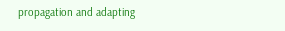propagation and adapting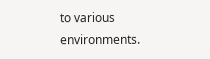to various environments.